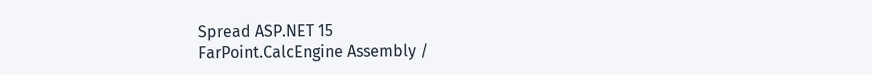Spread ASP.NET 15
FarPoint.CalcEngine Assembly /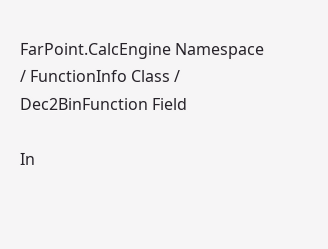FarPoint.CalcEngine Namespace / FunctionInfo Class / Dec2BinFunction Field

In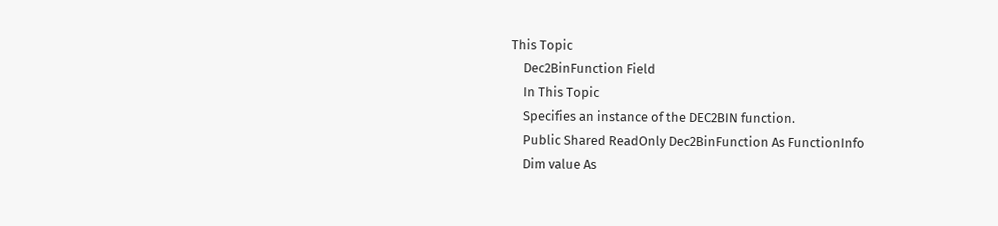This Topic
    Dec2BinFunction Field
    In This Topic
    Specifies an instance of the DEC2BIN function.
    Public Shared ReadOnly Dec2BinFunction As FunctionInfo
    Dim value As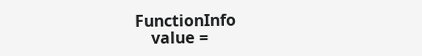FunctionInfo
    value =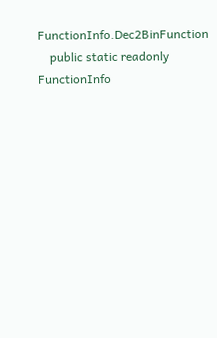FunctionInfo.Dec2BinFunction
    public static readonly FunctionInfo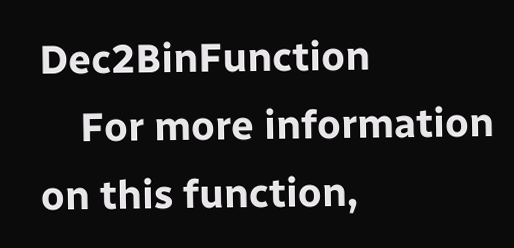Dec2BinFunction
    For more information on this function,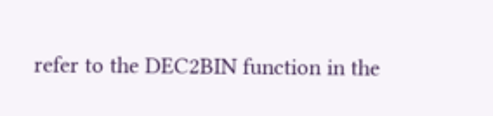refer to the DEC2BIN function in the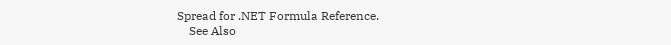Spread for .NET Formula Reference.
    See Also